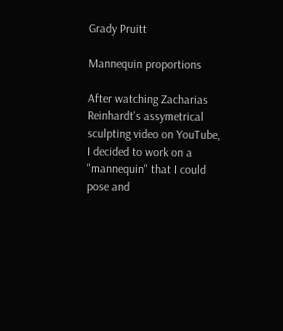Grady Pruitt

Mannequin proportions

After watching Zacharias Reinhardt's assymetrical sculpting video on YouTube, I decided to work on a "mannequin" that I could pose and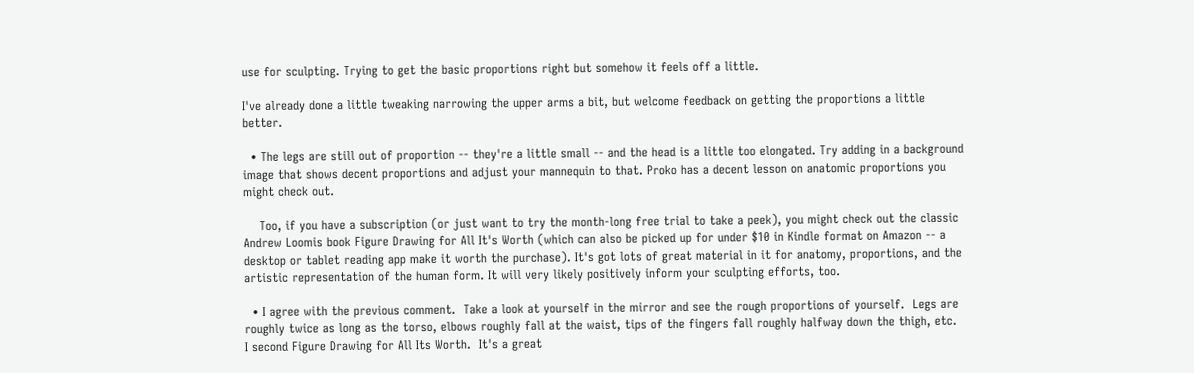use for sculpting. Trying to get the basic proportions right but somehow it feels off a little.

I've already done a little tweaking narrowing the upper arms a bit, but welcome feedback on getting the proportions a little better.

  • The legs are still out of proportion -- they're a little small -- and the head is a little too elongated. Try adding in a background image that shows decent proportions and adjust your mannequin to that. Proko has a decent lesson on anatomic proportions you might check out.

    Too, if you have a subscription (or just want to try the month-long free trial to take a peek), you might check out the classic Andrew Loomis book Figure Drawing for All It's Worth (which can also be picked up for under $10 in Kindle format on Amazon -- a desktop or tablet reading app make it worth the purchase). It's got lots of great material in it for anatomy, proportions, and the artistic representation of the human form. It will very likely positively inform your sculpting efforts, too.

  • I agree with the previous comment.  Take a look at yourself in the mirror and see the rough proportions of yourself.  Legs are roughly twice as long as the torso, elbows roughly fall at the waist, tips of the fingers fall roughly halfway down the thigh, etc.  I second Figure Drawing for All Its Worth.  It's a great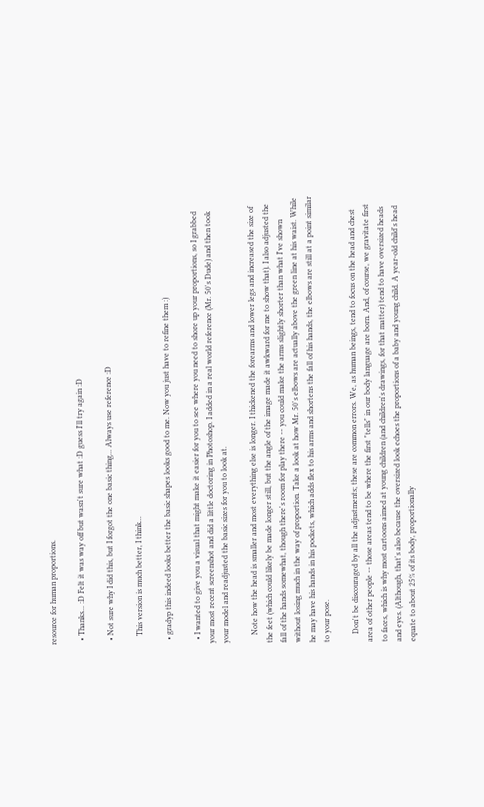resource for human proportions.

  • Thanks... :D Felt it was way off but wasn't sure what :D guess I'll try again :D

  • Not sure why I did this, but I forgot the one basic thing... Always use reference :D

    This version is much better, I think...

  • gradyp this indeed looks better the basic shapes looks good to me. Now you just have to refine them :)

  • I wanted to give you a visual that might make it easier for you to see where you need to shore up your proportions, so I grabbed your most recent screenshot and did a little doctoring in Photoshop. I added in a real world reference (Mr. 50's Dude) and then took your model and readjusted the basic sizes for you to look at.

    Note how the head is smaller and most everything else is longer. I thickened the forearms and lower legs and increased the size of the feet (which could likely be made longer still, but the angle of the image made it awkward for me to show that). I also adjusted the fall of the hands somewhat, though there's room for play there -- you could make the arms slightly shorter than what I've shown without losing much in the way of proportion. Take a look at how Mr. 50's elbows are actually above the green line at his waist. While he may have his hands in his pockets, which adds flex to his arms and shortens the fall of his hands, the elbows are still at a point similar to your pose.

    Don't be discouraged by all the adjustments; these are common errors. We, as human beings, tend to focus on the head and chest area of other people -- those areas tend to be where the first "tells" in our body language are born. And, of course, we gravitate first to faces, which is why most cartoons aimed at young children (and children's drawings, for that matter) tend to have oversized heads and eyes. (Although, that's also because the oversized look echoes the proportions of a baby and young child. A year-old child's head equate to about 25% of its body, proportionally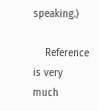speaking.)

    Reference is very much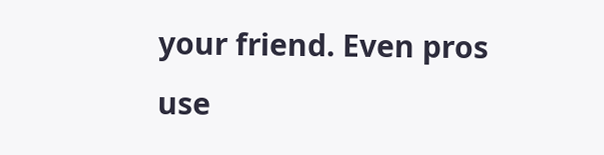your friend. Even pros use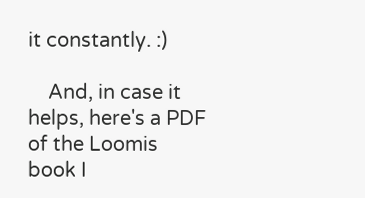it constantly. :)

    And, in case it helps, here's a PDF of the Loomis book I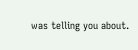was telling you about.